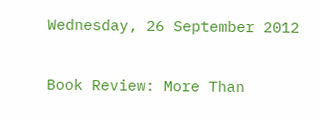Wednesday, 26 September 2012

Book Review: More Than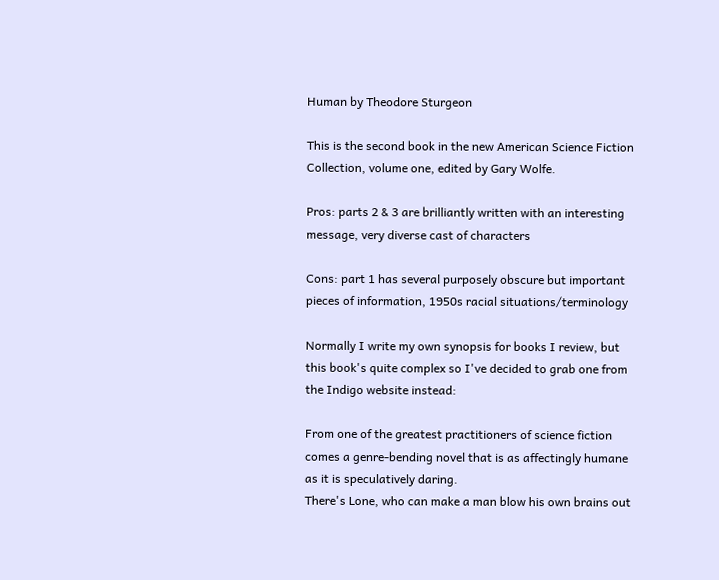Human by Theodore Sturgeon

This is the second book in the new American Science Fiction Collection, volume one, edited by Gary Wolfe.

Pros: parts 2 & 3 are brilliantly written with an interesting message, very diverse cast of characters

Cons: part 1 has several purposely obscure but important pieces of information, 1950s racial situations/terminology

Normally I write my own synopsis for books I review, but this book's quite complex so I've decided to grab one from the Indigo website instead:

From one of the greatest practitioners of science fiction comes a genre-bending novel that is as affectingly humane as it is speculatively daring.
There's Lone, who can make a man blow his own brains out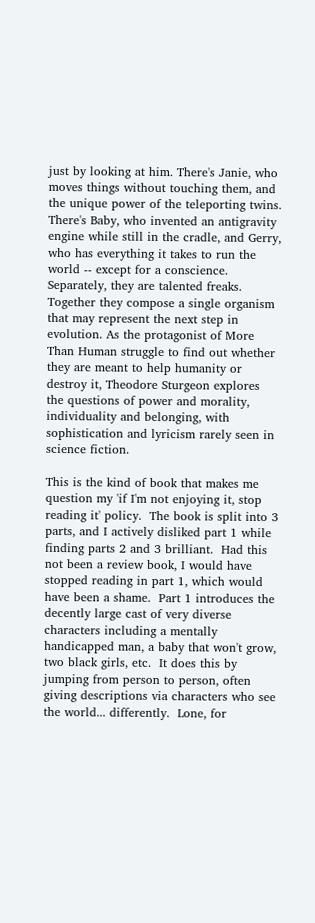just by looking at him. There's Janie, who moves things without touching them, and the unique power of the teleporting twins. There's Baby, who invented an antigravity engine while still in the cradle, and Gerry, who has everything it takes to run the world -- except for a conscience. Separately, they are talented freaks. Together they compose a single organism that may represent the next step in evolution. As the protagonist of More Than Human struggle to find out whether they are meant to help humanity or destroy it, Theodore Sturgeon explores the questions of power and morality, individuality and belonging, with sophistication and lyricism rarely seen in science fiction.

This is the kind of book that makes me question my 'if I'm not enjoying it, stop reading it' policy.  The book is split into 3 parts, and I actively disliked part 1 while finding parts 2 and 3 brilliant.  Had this not been a review book, I would have stopped reading in part 1, which would have been a shame.  Part 1 introduces the decently large cast of very diverse characters including a mentally handicapped man, a baby that won't grow, two black girls, etc.  It does this by jumping from person to person, often giving descriptions via characters who see the world... differently.  Lone, for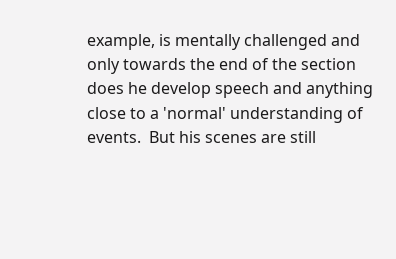example, is mentally challenged and only towards the end of the section does he develop speech and anything close to a 'normal' understanding of events.  But his scenes are still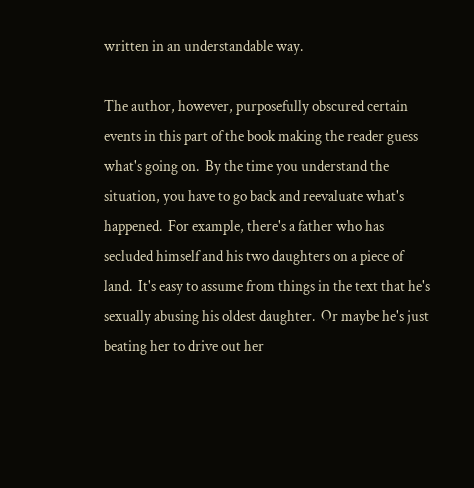written in an understandable way.

The author, however, purposefully obscured certain events in this part of the book making the reader guess what's going on.  By the time you understand the situation, you have to go back and reevaluate what's happened.  For example, there's a father who has secluded himself and his two daughters on a piece of land.  It's easy to assume from things in the text that he's sexually abusing his oldest daughter.  Or maybe he's just beating her to drive out her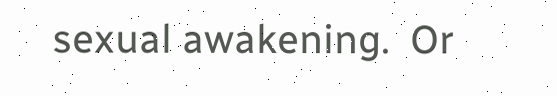sexual awakening.  Or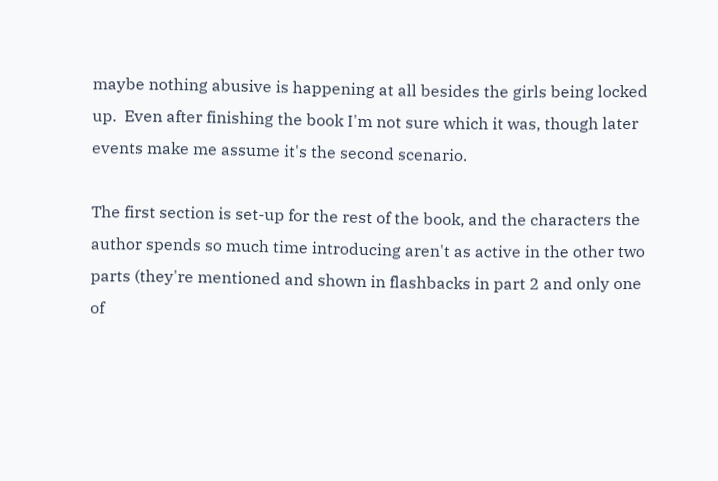maybe nothing abusive is happening at all besides the girls being locked up.  Even after finishing the book I'm not sure which it was, though later events make me assume it's the second scenario.

The first section is set-up for the rest of the book, and the characters the author spends so much time introducing aren't as active in the other two parts (they're mentioned and shown in flashbacks in part 2 and only one of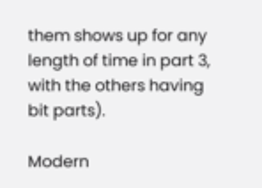them shows up for any length of time in part 3, with the others having bit parts).

Modern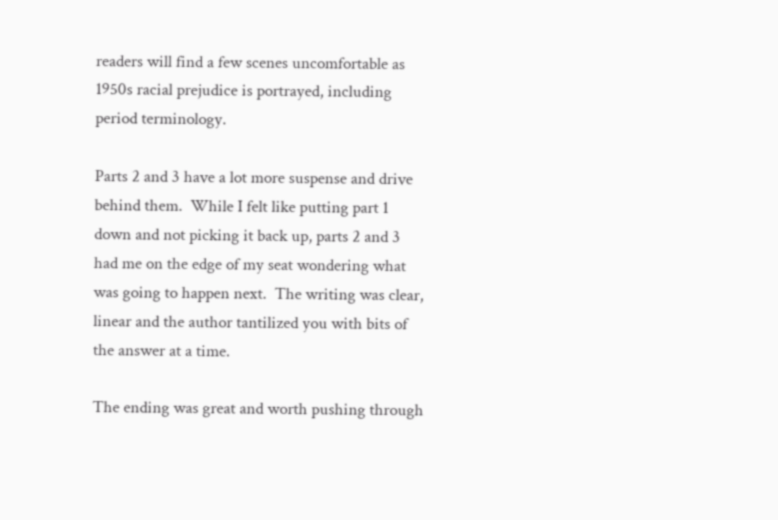readers will find a few scenes uncomfortable as 1950s racial prejudice is portrayed, including period terminology.

Parts 2 and 3 have a lot more suspense and drive behind them.  While I felt like putting part 1 down and not picking it back up, parts 2 and 3 had me on the edge of my seat wondering what was going to happen next.  The writing was clear, linear and the author tantilized you with bits of the answer at a time.

The ending was great and worth pushing through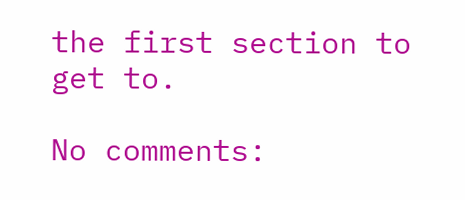the first section to get to.

No comments: